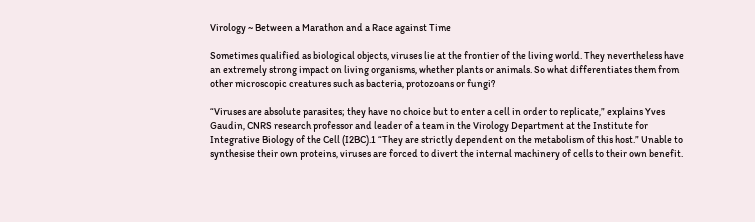Virology ~ Between a Marathon and a Race against Time

Sometimes qualified as biological objects, viruses lie at the frontier of the living world. They nevertheless have an extremely strong impact on living organisms, whether plants or animals. So what differentiates them from other microscopic creatures such as bacteria, protozoans or fungi?

“Viruses are absolute parasites; they have no choice but to enter a cell in order to replicate,” explains Yves Gaudin, CNRS research professor and leader of a team in the Virology Department at the Institute for Integrative Biology of the Cell (I2BC).1 “They are strictly dependent on the metabolism of this host.” Unable to synthesise their own proteins, viruses are forced to divert the internal machinery of cells to their own benefit.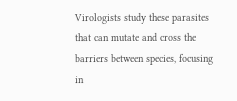Virologists study these parasites that can mutate and cross the barriers between species, focusing in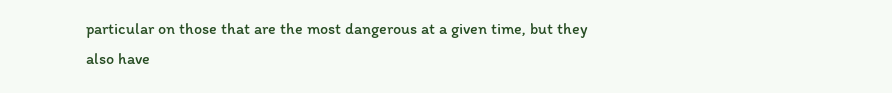particular on those that are the most dangerous at a given time, but they also have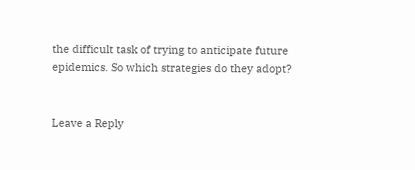the difficult task of trying to anticipate future epidemics. So which strategies do they adopt?


Leave a Reply